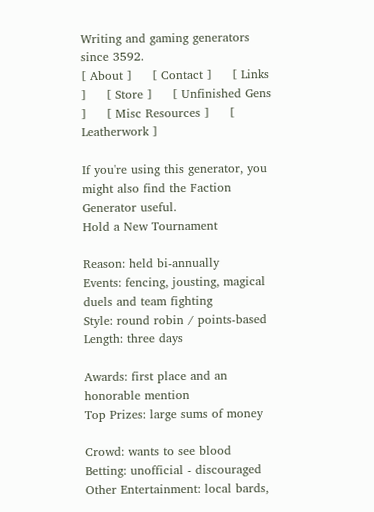Writing and gaming generators since 3592.
[ About ]     [ Contact ]     [ Links ]     [ Store ]     [ Unfinished Gens ]     [ Misc Resources ]     [ Leatherwork ]

If you're using this generator, you might also find the Faction Generator useful.
Hold a New Tournament

Reason: held bi-annually
Events: fencing, jousting, magical duels and team fighting
Style: round robin / points-based
Length: three days

Awards: first place and an honorable mention
Top Prizes: large sums of money

Crowd: wants to see blood
Betting: unofficial - discouraged
Other Entertainment: local bards,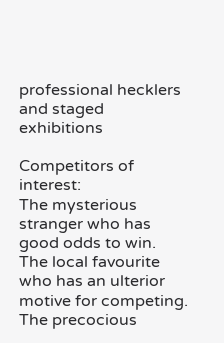professional hecklers and staged exhibitions

Competitors of interest:
The mysterious stranger who has good odds to win.
The local favourite who has an ulterior motive for competing.
The precocious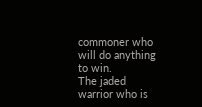commoner who will do anything to win.
The jaded warrior who is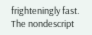frighteningly fast.
The nondescript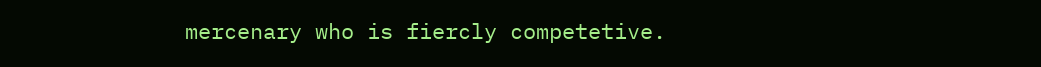mercenary who is fiercly competetive.